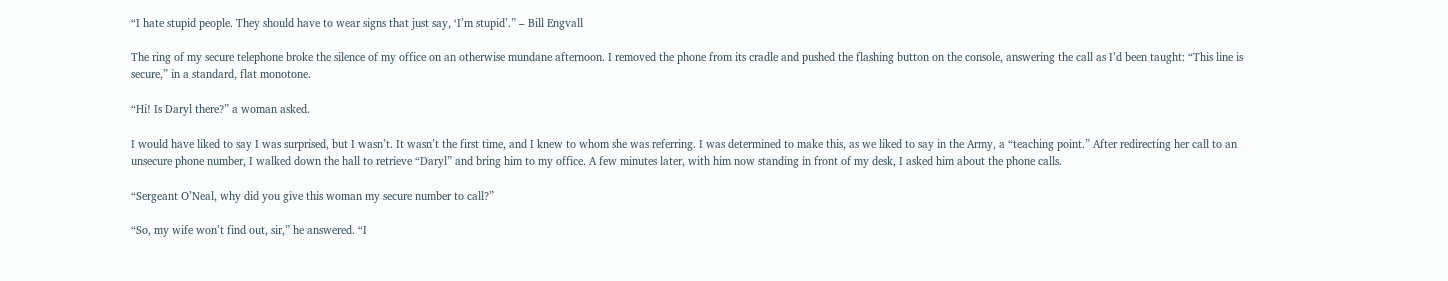“I hate stupid people. They should have to wear signs that just say, ‘I’m stupid’.” – Bill Engvall

The ring of my secure telephone broke the silence of my office on an otherwise mundane afternoon. I removed the phone from its cradle and pushed the flashing button on the console, answering the call as I’d been taught: “This line is secure,” in a standard, flat monotone.

“Hi! Is Daryl there?” a woman asked.

I would have liked to say I was surprised, but I wasn’t. It wasn’t the first time, and I knew to whom she was referring. I was determined to make this, as we liked to say in the Army, a “teaching point.” After redirecting her call to an unsecure phone number, I walked down the hall to retrieve “Daryl” and bring him to my office. A few minutes later, with him now standing in front of my desk, I asked him about the phone calls.

“Sergeant O’Neal, why did you give this woman my secure number to call?”

“So, my wife won’t find out, sir,” he answered. “I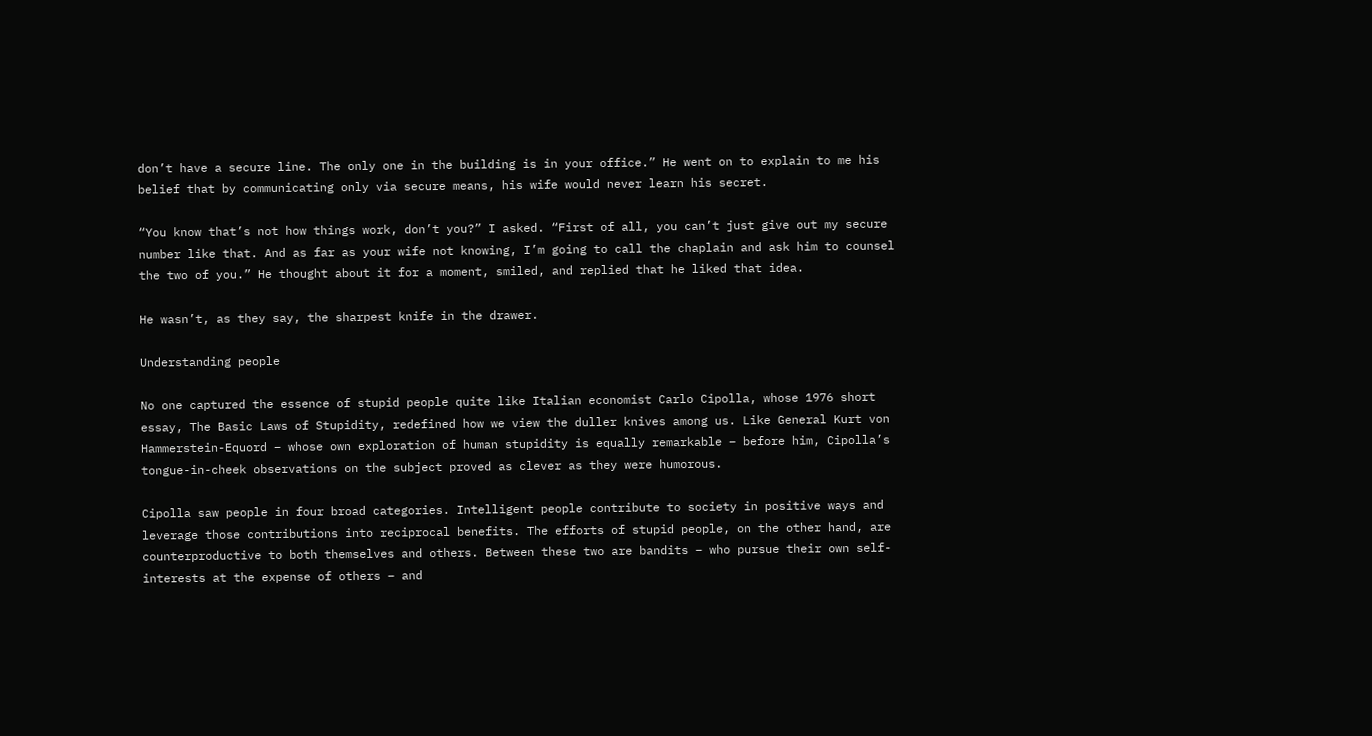don’t have a secure line. The only one in the building is in your office.” He went on to explain to me his belief that by communicating only via secure means, his wife would never learn his secret.

“You know that’s not how things work, don’t you?” I asked. “First of all, you can’t just give out my secure number like that. And as far as your wife not knowing, I’m going to call the chaplain and ask him to counsel the two of you.” He thought about it for a moment, smiled, and replied that he liked that idea.

He wasn’t, as they say, the sharpest knife in the drawer.

Understanding people

No one captured the essence of stupid people quite like Italian economist Carlo Cipolla, whose 1976 short essay, The Basic Laws of Stupidity, redefined how we view the duller knives among us. Like General Kurt von Hammerstein-Equord – whose own exploration of human stupidity is equally remarkable – before him, Cipolla’s tongue-in-cheek observations on the subject proved as clever as they were humorous.

Cipolla saw people in four broad categories. Intelligent people contribute to society in positive ways and leverage those contributions into reciprocal benefits. The efforts of stupid people, on the other hand, are counterproductive to both themselves and others. Between these two are bandits – who pursue their own self-interests at the expense of others – and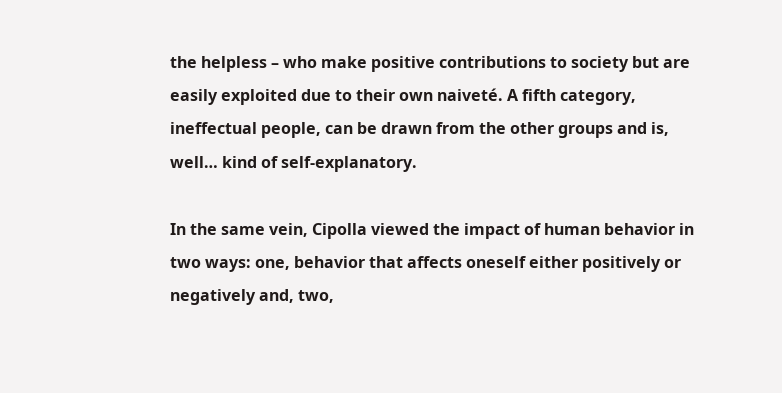the helpless – who make positive contributions to society but are easily exploited due to their own naiveté. A fifth category, ineffectual people, can be drawn from the other groups and is, well… kind of self-explanatory.

In the same vein, Cipolla viewed the impact of human behavior in two ways: one, behavior that affects oneself either positively or negatively and, two,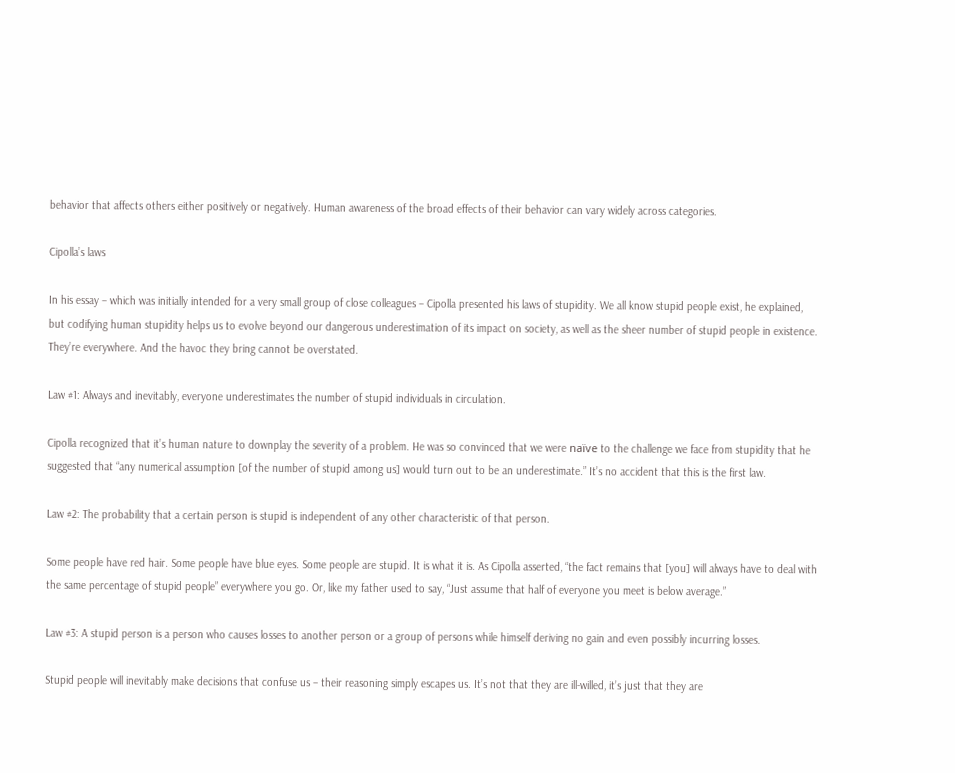behavior that affects others either positively or negatively. Human awareness of the broad effects of their behavior can vary widely across categories.

Cipolla’s laws

In his essay – which was initially intended for a very small group of close colleagues – Cipolla presented his laws of stupidity. We all know stupid people exist, he explained, but codifying human stupidity helps us to evolve beyond our dangerous underestimation of its impact on society, as well as the sheer number of stupid people in existence. They’re everywhere. And the havoc they bring cannot be overstated.

Law #1: Always and inevitably, everyone underestimates the number of stupid individuals in circulation.

Cipolla recognized that it’s human nature to downplay the severity of a problem. He was so convinced that we were naïve to the challenge we face from stupidity that he suggested that “any numerical assumption [of the number of stupid among us] would turn out to be an underestimate.” It’s no accident that this is the first law.

Law #2: The probability that a certain person is stupid is independent of any other characteristic of that person.

Some people have red hair. Some people have blue eyes. Some people are stupid. It is what it is. As Cipolla asserted, “the fact remains that [you] will always have to deal with the same percentage of stupid people” everywhere you go. Or, like my father used to say, “Just assume that half of everyone you meet is below average.”

Law #3: A stupid person is a person who causes losses to another person or a group of persons while himself deriving no gain and even possibly incurring losses.

Stupid people will inevitably make decisions that confuse us – their reasoning simply escapes us. It’s not that they are ill-willed, it’s just that they are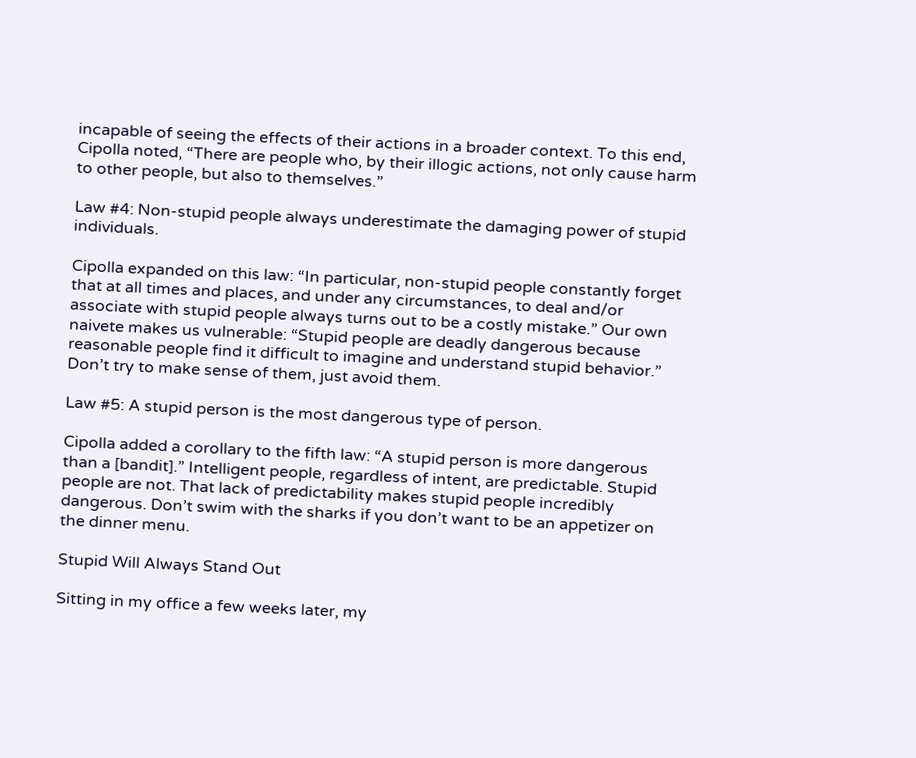incapable of seeing the effects of their actions in a broader context. To this end, Cipolla noted, “There are people who, by their illogic actions, not only cause harm to other people, but also to themselves.”

Law #4: Non-stupid people always underestimate the damaging power of stupid individuals.

Cipolla expanded on this law: “In particular, non-stupid people constantly forget that at all times and places, and under any circumstances, to deal and/or associate with stupid people always turns out to be a costly mistake.” Our own naivete makes us vulnerable: “Stupid people are deadly dangerous because reasonable people find it difficult to imagine and understand stupid behavior.” Don’t try to make sense of them, just avoid them.

Law #5: A stupid person is the most dangerous type of person.

Cipolla added a corollary to the fifth law: “A stupid person is more dangerous than a [bandit].” Intelligent people, regardless of intent, are predictable. Stupid people are not. That lack of predictability makes stupid people incredibly dangerous. Don’t swim with the sharks if you don’t want to be an appetizer on the dinner menu.

Stupid Will Always Stand Out

Sitting in my office a few weeks later, my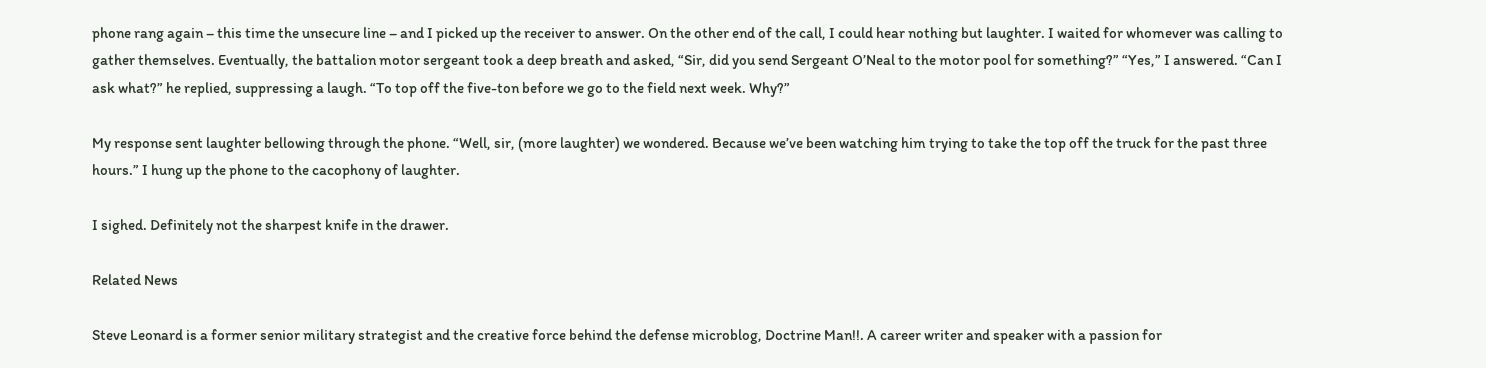phone rang again – this time the unsecure line – and I picked up the receiver to answer. On the other end of the call, I could hear nothing but laughter. I waited for whomever was calling to gather themselves. Eventually, the battalion motor sergeant took a deep breath and asked, “Sir, did you send Sergeant O’Neal to the motor pool for something?” “Yes,” I answered. “Can I ask what?” he replied, suppressing a laugh. “To top off the five-ton before we go to the field next week. Why?”

My response sent laughter bellowing through the phone. “Well, sir, (more laughter) we wondered. Because we’ve been watching him trying to take the top off the truck for the past three hours.” I hung up the phone to the cacophony of laughter.

I sighed. Definitely not the sharpest knife in the drawer.

Related News

Steve Leonard is a former senior military strategist and the creative force behind the defense microblog, Doctrine Man!!. A career writer and speaker with a passion for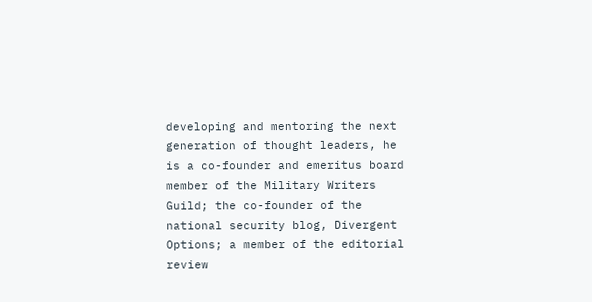developing and mentoring the next generation of thought leaders, he is a co-founder and emeritus board member of the Military Writers Guild; the co-founder of the national security blog, Divergent Options; a member of the editorial review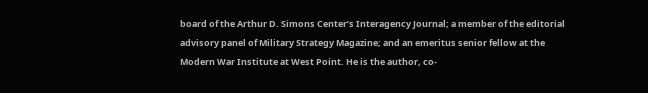board of the Arthur D. Simons Center’s Interagency Journal; a member of the editorial advisory panel of Military Strategy Magazine; and an emeritus senior fellow at the Modern War Institute at West Point. He is the author, co-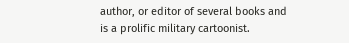author, or editor of several books and is a prolific military cartoonist.